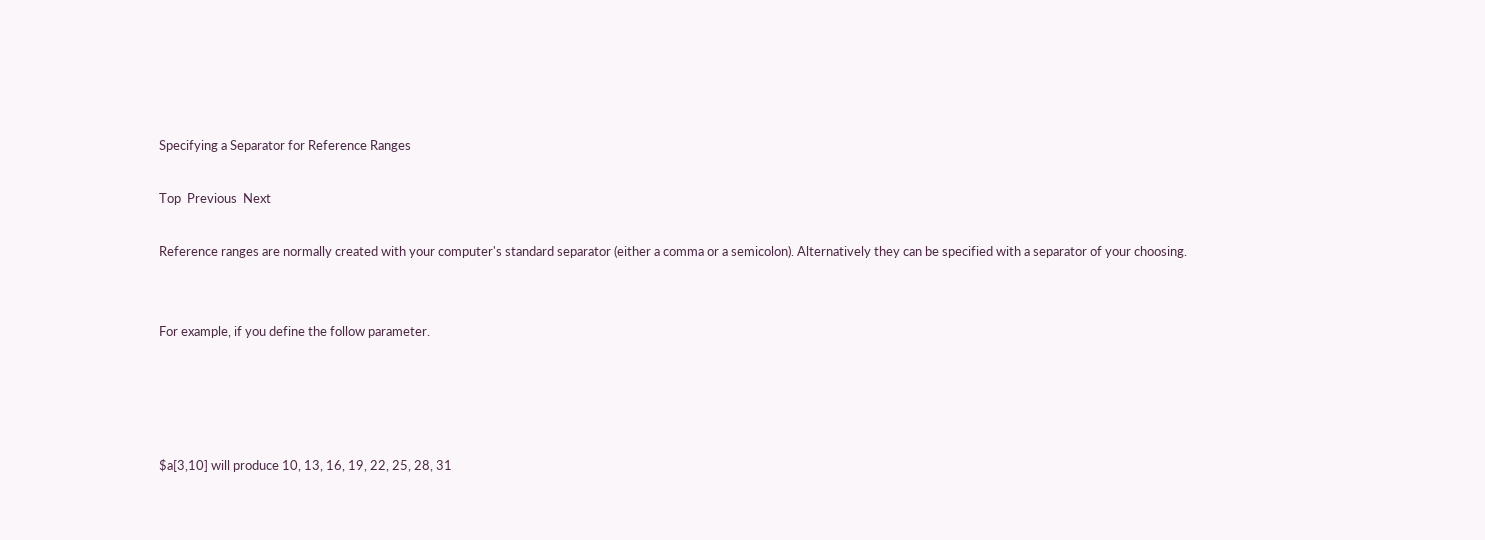Specifying a Separator for Reference Ranges

Top  Previous  Next

Reference ranges are normally created with your computer's standard separator (either a comma or a semicolon). Alternatively they can be specified with a separator of your choosing.


For example, if you define the follow parameter.




$a[3,10] will produce 10, 13, 16, 19, 22, 25, 28, 31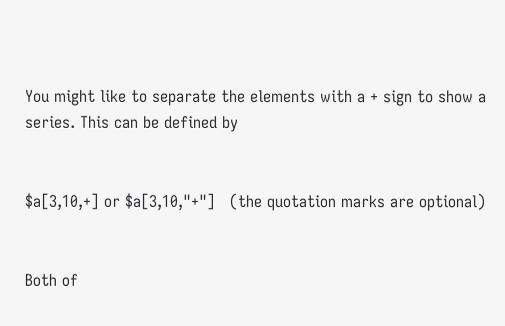You might like to separate the elements with a + sign to show a series. This can be defined by


$a[3,10,+] or $a[3,10,"+"]   (the quotation marks are optional)


Both of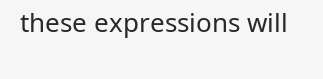these expressions will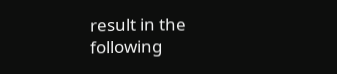result in the following